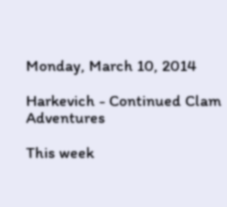Monday, March 10, 2014

Harkevich - Continued Clam Adventures

This week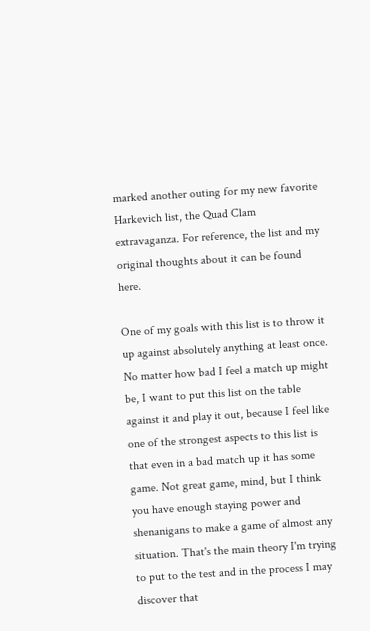marked another outing for my new favorite Harkevich list, the Quad Clam extravaganza. For reference, the list and my original thoughts about it can be found here.

One of my goals with this list is to throw it up against absolutely anything at least once. No matter how bad I feel a match up might be, I want to put this list on the table against it and play it out, because I feel like one of the strongest aspects to this list is that even in a bad match up it has some game. Not great game, mind, but I think you have enough staying power and shenanigans to make a game of almost any situation. That's the main theory I'm trying to put to the test and in the process I may discover that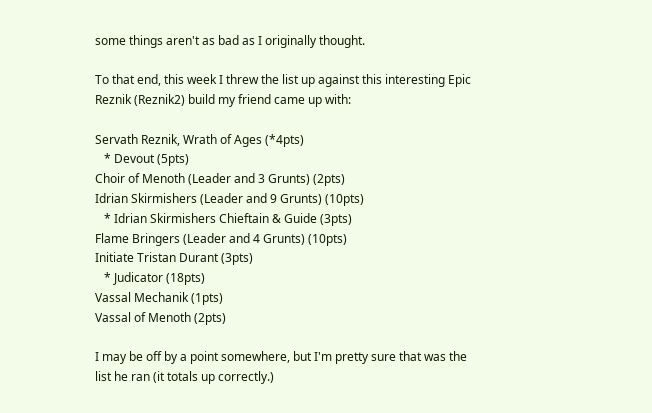some things aren't as bad as I originally thought.

To that end, this week I threw the list up against this interesting Epic Reznik (Reznik2) build my friend came up with:

Servath Reznik, Wrath of Ages (*4pts)
   * Devout (5pts)
Choir of Menoth (Leader and 3 Grunts) (2pts)
Idrian Skirmishers (Leader and 9 Grunts) (10pts)
   * Idrian Skirmishers Chieftain & Guide (3pts)
Flame Bringers (Leader and 4 Grunts) (10pts)
Initiate Tristan Durant (3pts)
   * Judicator (18pts)
Vassal Mechanik (1pts)
Vassal of Menoth (2pts)

I may be off by a point somewhere, but I'm pretty sure that was the list he ran (it totals up correctly.)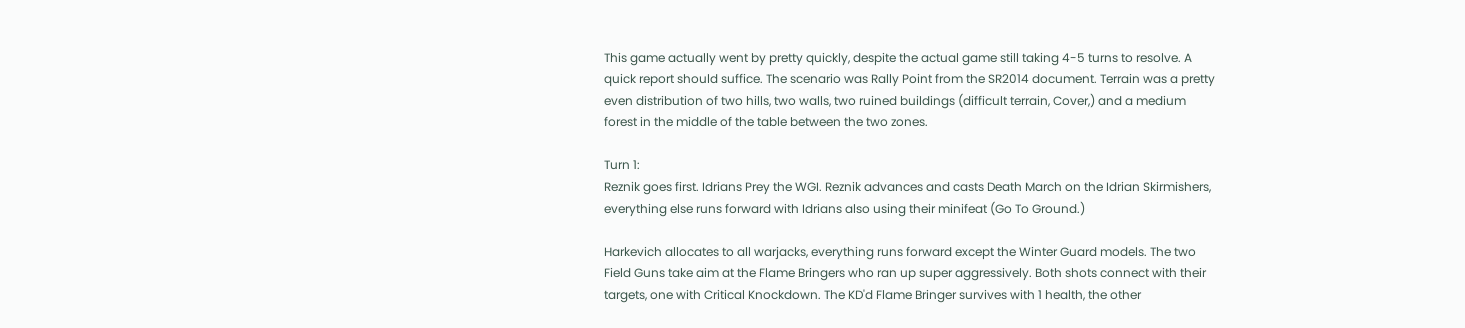This game actually went by pretty quickly, despite the actual game still taking 4-5 turns to resolve. A quick report should suffice. The scenario was Rally Point from the SR2014 document. Terrain was a pretty even distribution of two hills, two walls, two ruined buildings (difficult terrain, Cover,) and a medium forest in the middle of the table between the two zones.

Turn 1:
Reznik goes first. Idrians Prey the WGI. Reznik advances and casts Death March on the Idrian Skirmishers, everything else runs forward with Idrians also using their minifeat (Go To Ground.)

Harkevich allocates to all warjacks, everything runs forward except the Winter Guard models. The two Field Guns take aim at the Flame Bringers who ran up super aggressively. Both shots connect with their targets, one with Critical Knockdown. The KD'd Flame Bringer survives with 1 health, the other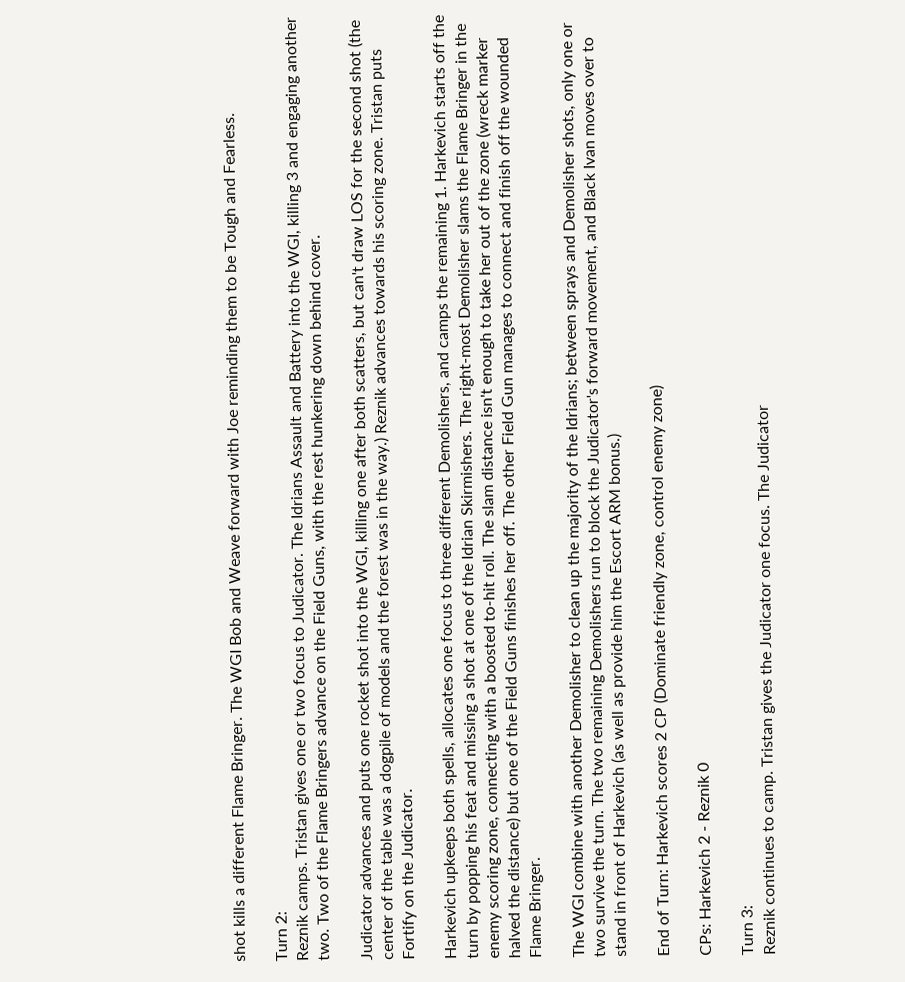shot kills a different Flame Bringer. The WGI Bob and Weave forward with Joe reminding them to be Tough and Fearless.

Turn 2:
Reznik camps. Tristan gives one or two focus to Judicator. The Idrians Assault and Battery into the WGI, killing 3 and engaging another two. Two of the Flame Bringers advance on the Field Guns, with the rest hunkering down behind cover.

Judicator advances and puts one rocket shot into the WGI, killing one after both scatters, but can't draw LOS for the second shot (the center of the table was a dogpile of models and the forest was in the way.) Reznik advances towards his scoring zone. Tristan puts Fortify on the Judicator.

Harkevich upkeeps both spells, allocates one focus to three different Demolishers, and camps the remaining 1. Harkevich starts off the turn by popping his feat and missing a shot at one of the Idrian Skirmishers. The right-most Demolisher slams the Flame Bringer in the enemy scoring zone, connecting with a boosted to-hit roll. The slam distance isn't enough to take her out of the zone (wreck marker halved the distance) but one of the Field Guns finishes her off. The other Field Gun manages to connect and finish off the wounded Flame Bringer.

The WGI combine with another Demolisher to clean up the majority of the Idrians; between sprays and Demolisher shots, only one or two survive the turn. The two remaining Demolishers run to block the Judicator's forward movement, and Black Ivan moves over to stand in front of Harkevich (as well as provide him the Escort ARM bonus.)

End of Turn: Harkevich scores 2 CP (Dominate friendly zone, control enemy zone)

CPs: Harkevich 2 - Reznik 0

Turn 3:
Reznik continues to camp. Tristan gives the Judicator one focus. The Judicator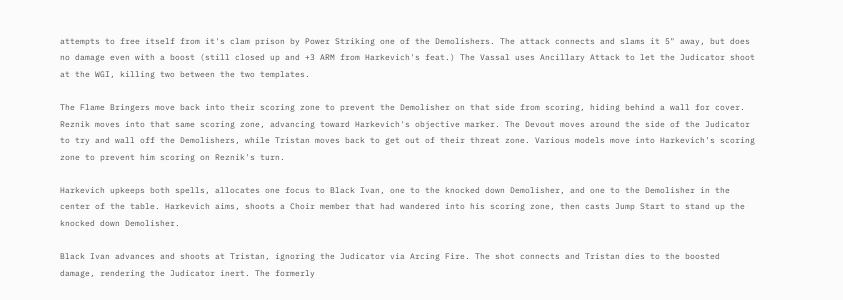attempts to free itself from it's clam prison by Power Striking one of the Demolishers. The attack connects and slams it 5" away, but does no damage even with a boost (still closed up and +3 ARM from Harkevich's feat.) The Vassal uses Ancillary Attack to let the Judicator shoot at the WGI, killing two between the two templates.

The Flame Bringers move back into their scoring zone to prevent the Demolisher on that side from scoring, hiding behind a wall for cover. Reznik moves into that same scoring zone, advancing toward Harkevich's objective marker. The Devout moves around the side of the Judicator to try and wall off the Demolishers, while Tristan moves back to get out of their threat zone. Various models move into Harkevich's scoring zone to prevent him scoring on Reznik's turn.

Harkevich upkeeps both spells, allocates one focus to Black Ivan, one to the knocked down Demolisher, and one to the Demolisher in the center of the table. Harkevich aims, shoots a Choir member that had wandered into his scoring zone, then casts Jump Start to stand up the knocked down Demolisher.

Black Ivan advances and shoots at Tristan, ignoring the Judicator via Arcing Fire. The shot connects and Tristan dies to the boosted damage, rendering the Judicator inert. The formerly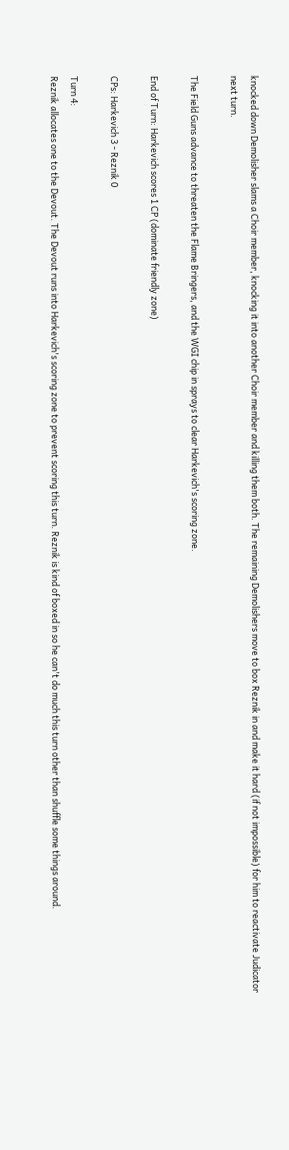knocked down Demolisher slams a Choir member, knocking it into another Choir member and killing them both. The remaining Demolishers move to box Reznik in and make it hard (if not impossible) for him to reactivate Judicator next turn.

The Field Guns advance to threaten the Flame Bringers, and the WGI chip in sprays to clear Harkevich's scoring zone.

End of Turn: Harkevich scores 1 CP (dominate friendly zone)

CPs: Harkevich 3 - Reznik 0

Turn 4:
Reznik allocates one to the Devout. The Devout runs into Harkevich's scoring zone to prevent scoring this turn. Reznik is kind of boxed in so he can't do much this turn other than shuffle some things around.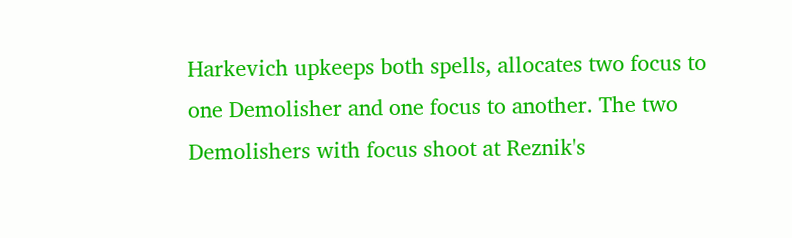Harkevich upkeeps both spells, allocates two focus to one Demolisher and one focus to another. The two Demolishers with focus shoot at Reznik's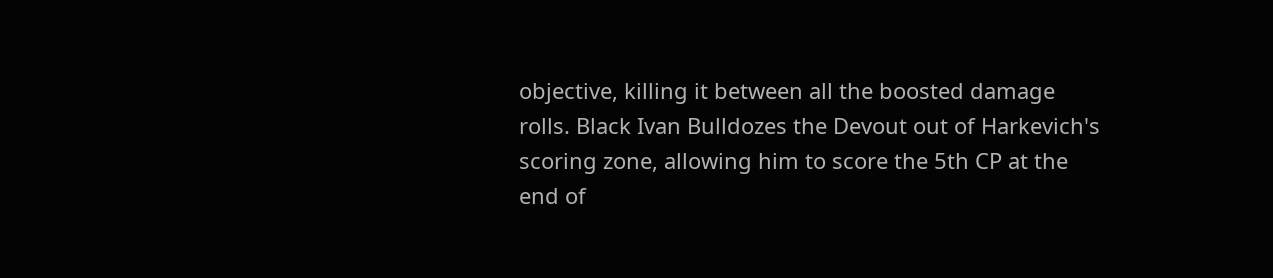objective, killing it between all the boosted damage rolls. Black Ivan Bulldozes the Devout out of Harkevich's scoring zone, allowing him to score the 5th CP at the end of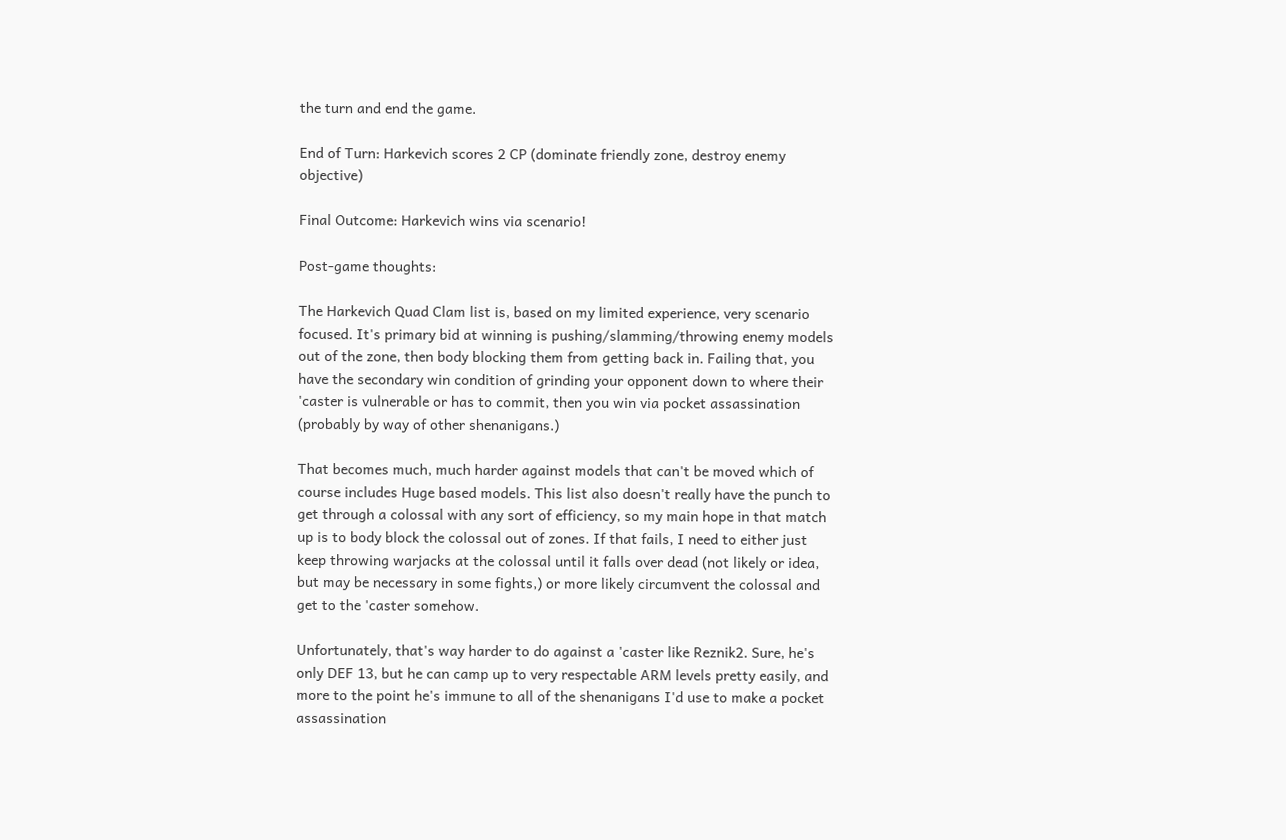the turn and end the game.

End of Turn: Harkevich scores 2 CP (dominate friendly zone, destroy enemy objective)

Final Outcome: Harkevich wins via scenario!

Post-game thoughts:

The Harkevich Quad Clam list is, based on my limited experience, very scenario focused. It's primary bid at winning is pushing/slamming/throwing enemy models out of the zone, then body blocking them from getting back in. Failing that, you have the secondary win condition of grinding your opponent down to where their 'caster is vulnerable or has to commit, then you win via pocket assassination (probably by way of other shenanigans.)

That becomes much, much harder against models that can't be moved which of course includes Huge based models. This list also doesn't really have the punch to get through a colossal with any sort of efficiency, so my main hope in that match up is to body block the colossal out of zones. If that fails, I need to either just keep throwing warjacks at the colossal until it falls over dead (not likely or idea, but may be necessary in some fights,) or more likely circumvent the colossal and get to the 'caster somehow.

Unfortunately, that's way harder to do against a 'caster like Reznik2. Sure, he's only DEF 13, but he can camp up to very respectable ARM levels pretty easily, and more to the point he's immune to all of the shenanigans I'd use to make a pocket assassination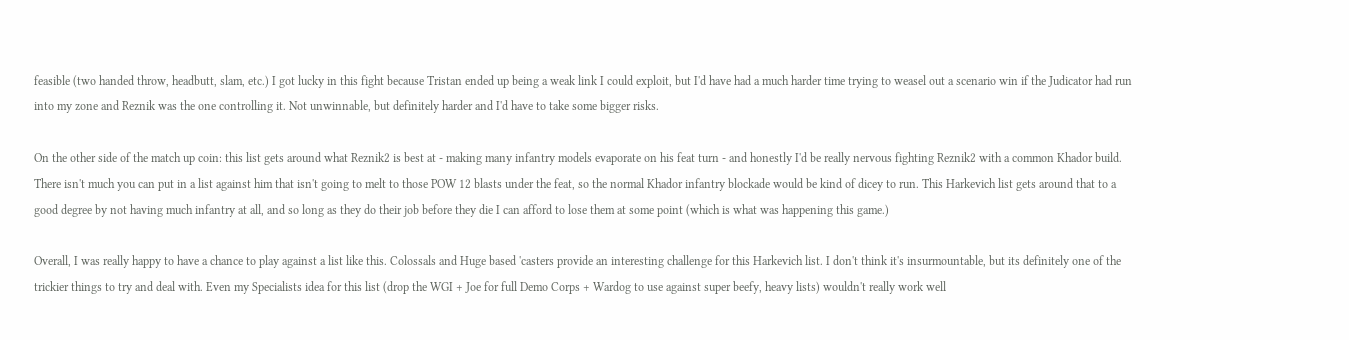feasible (two handed throw, headbutt, slam, etc.) I got lucky in this fight because Tristan ended up being a weak link I could exploit, but I'd have had a much harder time trying to weasel out a scenario win if the Judicator had run into my zone and Reznik was the one controlling it. Not unwinnable, but definitely harder and I'd have to take some bigger risks.

On the other side of the match up coin: this list gets around what Reznik2 is best at - making many infantry models evaporate on his feat turn - and honestly I'd be really nervous fighting Reznik2 with a common Khador build. There isn't much you can put in a list against him that isn't going to melt to those POW 12 blasts under the feat, so the normal Khador infantry blockade would be kind of dicey to run. This Harkevich list gets around that to a good degree by not having much infantry at all, and so long as they do their job before they die I can afford to lose them at some point (which is what was happening this game.)

Overall, I was really happy to have a chance to play against a list like this. Colossals and Huge based 'casters provide an interesting challenge for this Harkevich list. I don't think it's insurmountable, but its definitely one of the trickier things to try and deal with. Even my Specialists idea for this list (drop the WGI + Joe for full Demo Corps + Wardog to use against super beefy, heavy lists) wouldn't really work well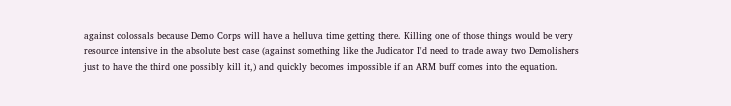against colossals because Demo Corps will have a helluva time getting there. Killing one of those things would be very resource intensive in the absolute best case (against something like the Judicator I'd need to trade away two Demolishers just to have the third one possibly kill it,) and quickly becomes impossible if an ARM buff comes into the equation.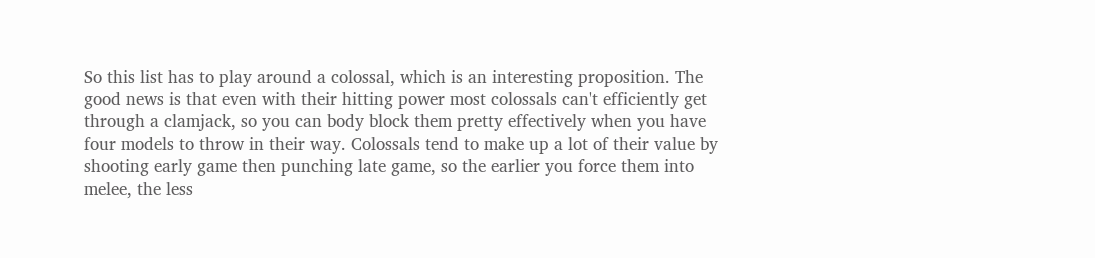So this list has to play around a colossal, which is an interesting proposition. The good news is that even with their hitting power most colossals can't efficiently get through a clamjack, so you can body block them pretty effectively when you have four models to throw in their way. Colossals tend to make up a lot of their value by shooting early game then punching late game, so the earlier you force them into melee, the less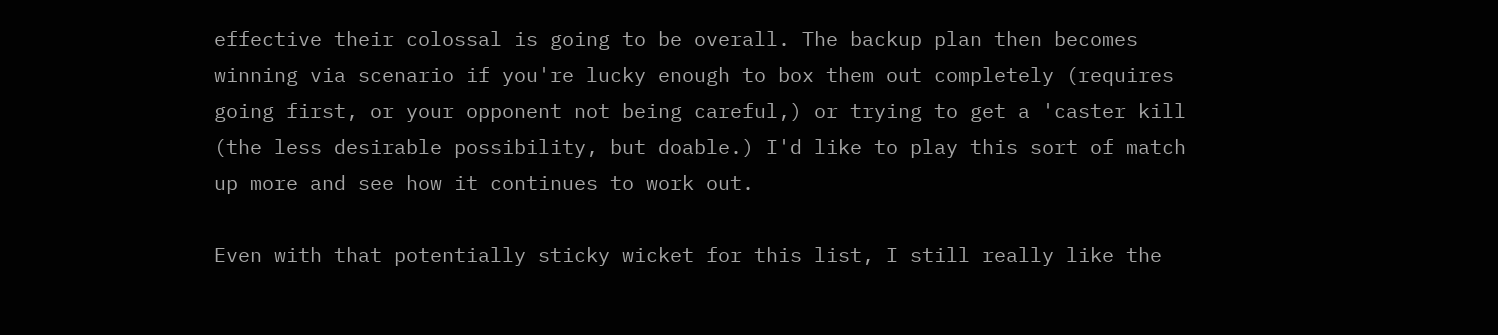effective their colossal is going to be overall. The backup plan then becomes winning via scenario if you're lucky enough to box them out completely (requires going first, or your opponent not being careful,) or trying to get a 'caster kill (the less desirable possibility, but doable.) I'd like to play this sort of match up more and see how it continues to work out.

Even with that potentially sticky wicket for this list, I still really like the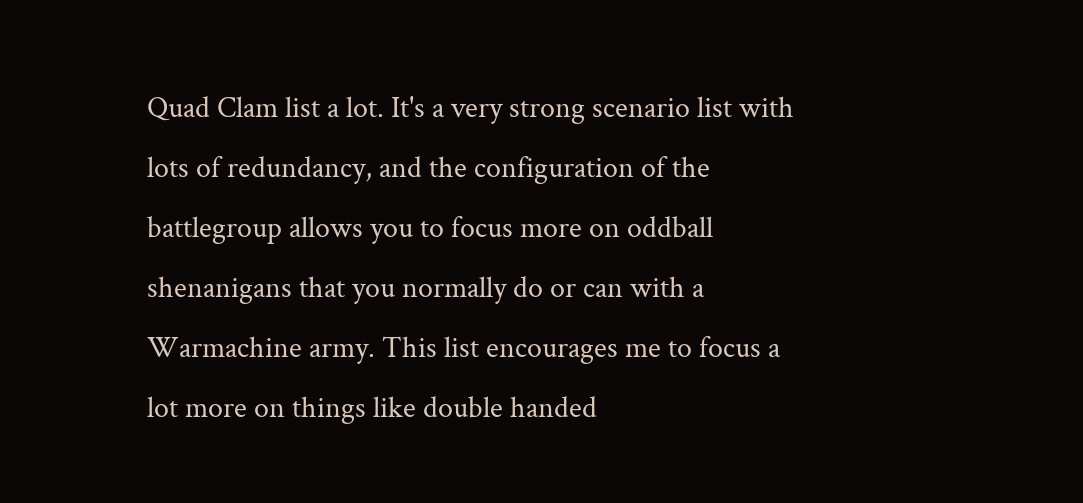Quad Clam list a lot. It's a very strong scenario list with lots of redundancy, and the configuration of the battlegroup allows you to focus more on oddball shenanigans that you normally do or can with a Warmachine army. This list encourages me to focus a lot more on things like double handed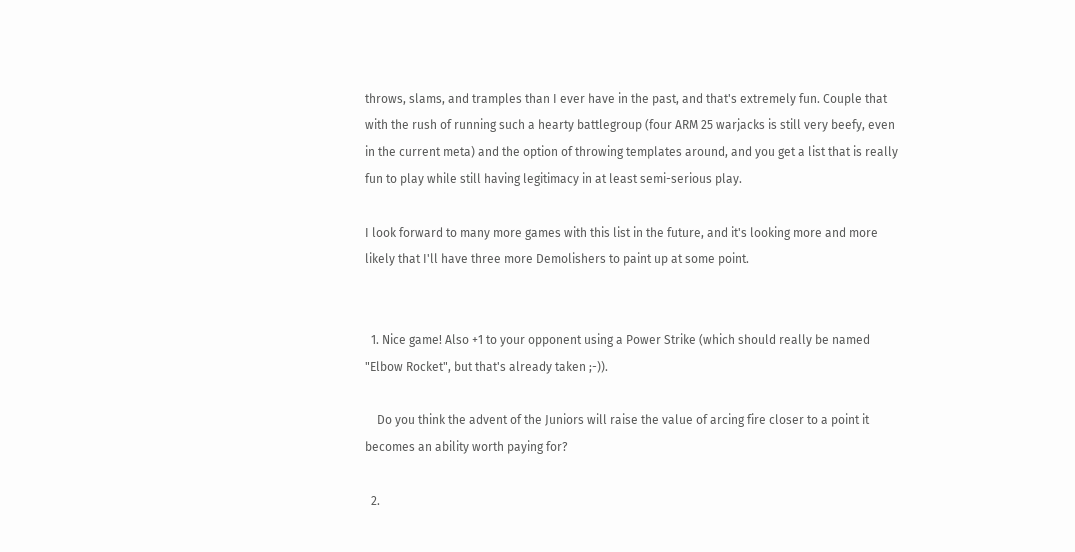throws, slams, and tramples than I ever have in the past, and that's extremely fun. Couple that with the rush of running such a hearty battlegroup (four ARM 25 warjacks is still very beefy, even in the current meta) and the option of throwing templates around, and you get a list that is really fun to play while still having legitimacy in at least semi-serious play.

I look forward to many more games with this list in the future, and it's looking more and more likely that I'll have three more Demolishers to paint up at some point.


  1. Nice game! Also +1 to your opponent using a Power Strike (which should really be named "Elbow Rocket", but that's already taken ;-)).

    Do you think the advent of the Juniors will raise the value of arcing fire closer to a point it becomes an ability worth paying for?

  2.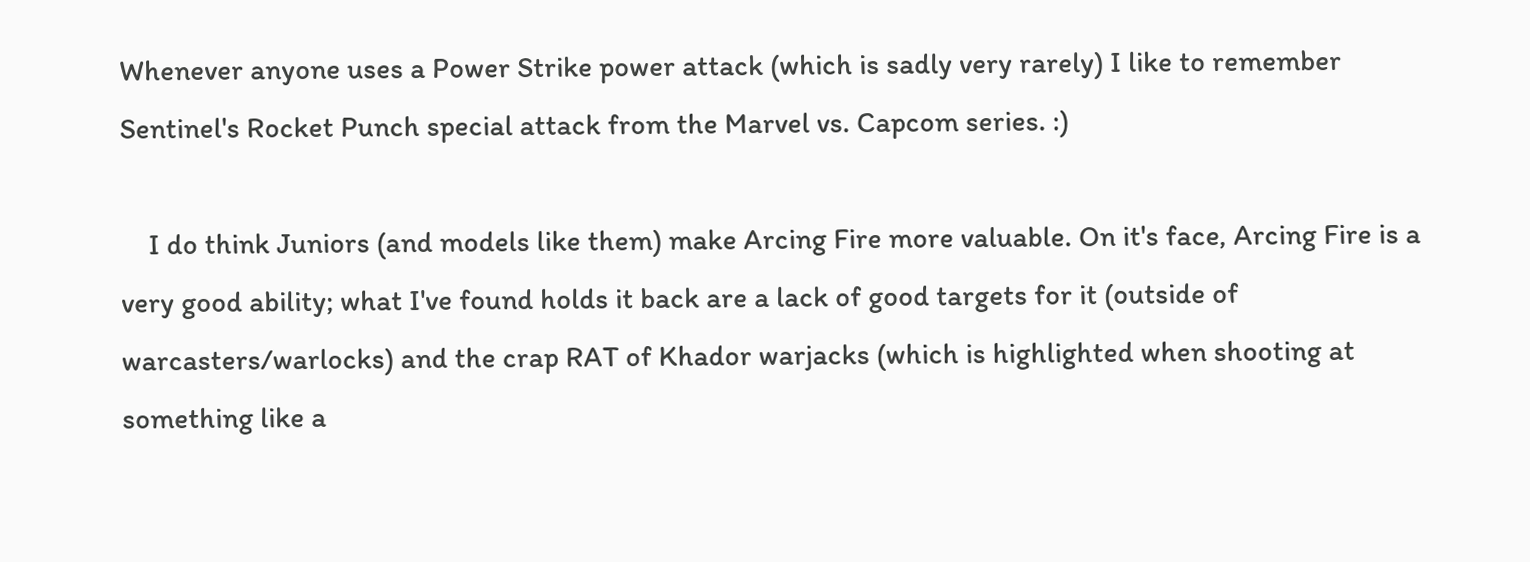Whenever anyone uses a Power Strike power attack (which is sadly very rarely) I like to remember Sentinel's Rocket Punch special attack from the Marvel vs. Capcom series. :)

    I do think Juniors (and models like them) make Arcing Fire more valuable. On it's face, Arcing Fire is a very good ability; what I've found holds it back are a lack of good targets for it (outside of warcasters/warlocks) and the crap RAT of Khador warjacks (which is highlighted when shooting at something like a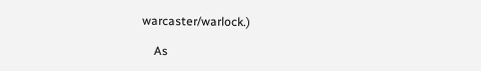warcaster/warlock.)

    As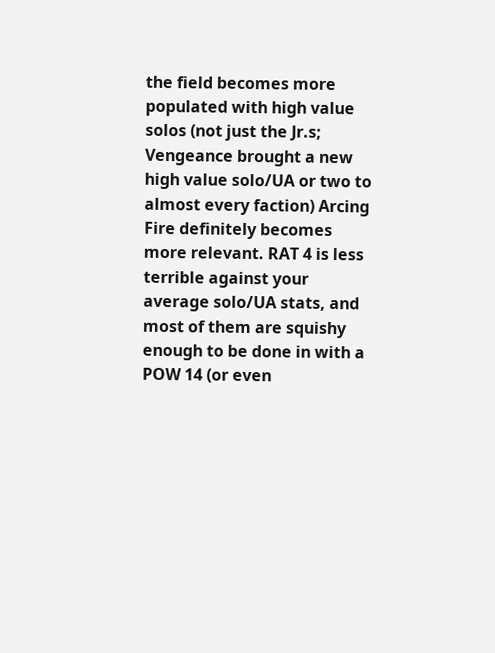the field becomes more populated with high value solos (not just the Jr.s; Vengeance brought a new high value solo/UA or two to almost every faction) Arcing Fire definitely becomes more relevant. RAT 4 is less terrible against your average solo/UA stats, and most of them are squishy enough to be done in with a POW 14 (or even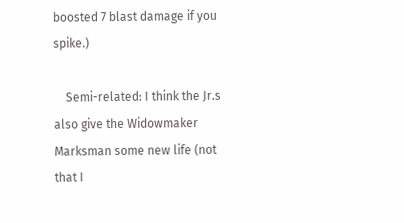boosted 7 blast damage if you spike.)

    Semi-related: I think the Jr.s also give the Widowmaker Marksman some new life (not that I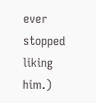ever stopped liking him.)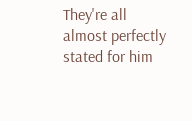They're all almost perfectly stated for him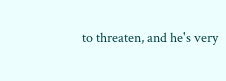to threaten, and he's very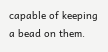capable of keeping a bead on them.